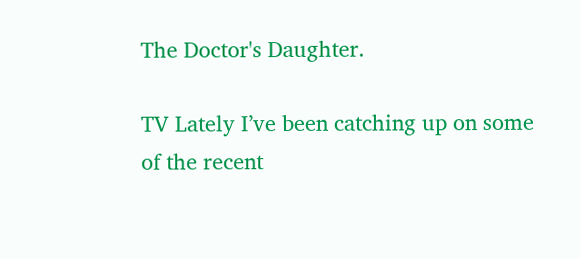The Doctor's Daughter.

TV Lately I’ve been catching up on some of the recent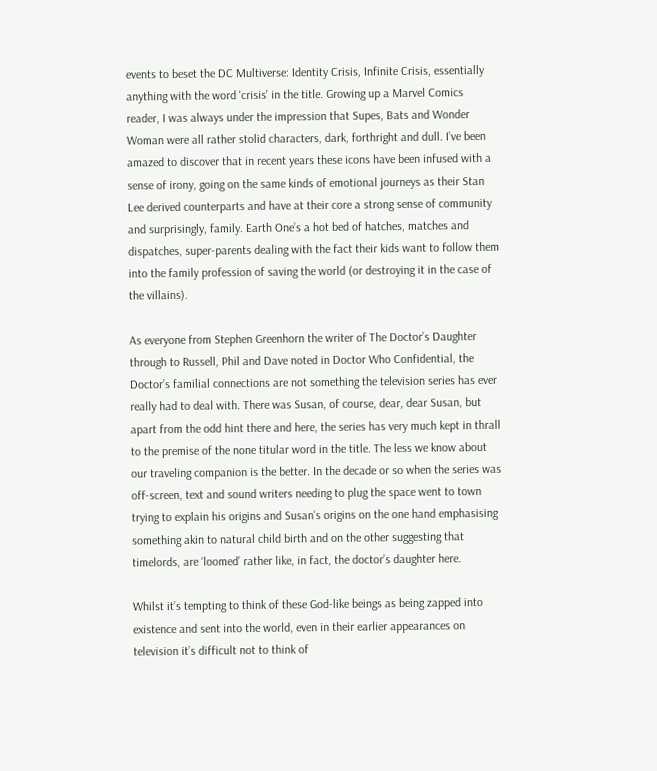events to beset the DC Multiverse: Identity Crisis, Infinite Crisis, essentially anything with the word 'crisis' in the title. Growing up a Marvel Comics reader, I was always under the impression that Supes, Bats and Wonder Woman were all rather stolid characters, dark, forthright and dull. I’ve been amazed to discover that in recent years these icons have been infused with a sense of irony, going on the same kinds of emotional journeys as their Stan Lee derived counterparts and have at their core a strong sense of community and surprisingly, family. Earth One’s a hot bed of hatches, matches and dispatches, super-parents dealing with the fact their kids want to follow them into the family profession of saving the world (or destroying it in the case of the villains).

As everyone from Stephen Greenhorn the writer of The Doctor’s Daughter through to Russell, Phil and Dave noted in Doctor Who Confidential, the Doctor’s familial connections are not something the television series has ever really had to deal with. There was Susan, of course, dear, dear Susan, but apart from the odd hint there and here, the series has very much kept in thrall to the premise of the none titular word in the title. The less we know about our traveling companion is the better. In the decade or so when the series was off-screen, text and sound writers needing to plug the space went to town trying to explain his origins and Susan’s origins on the one hand emphasising something akin to natural child birth and on the other suggesting that timelords, are ‘loomed’ rather like, in fact, the doctor’s daughter here.

Whilst it’s tempting to think of these God-like beings as being zapped into existence and sent into the world, even in their earlier appearances on television it’s difficult not to think of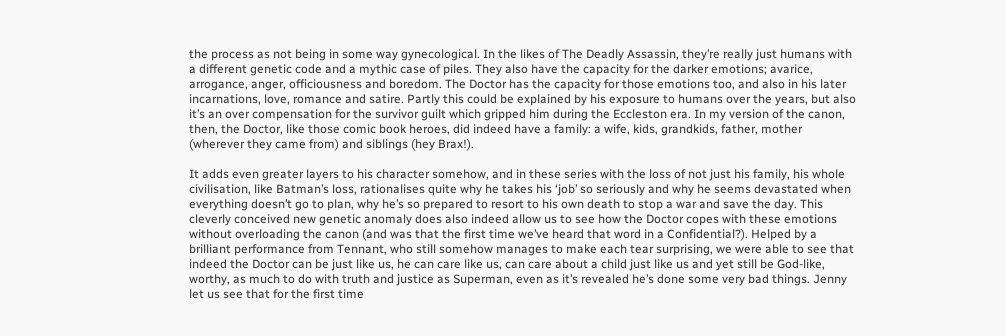the process as not being in some way gynecological. In the likes of The Deadly Assassin, they’re really just humans with a different genetic code and a mythic case of piles. They also have the capacity for the darker emotions; avarice, arrogance, anger, officiousness and boredom. The Doctor has the capacity for those emotions too, and also in his later incarnations, love, romance and satire. Partly this could be explained by his exposure to humans over the years, but also it’s an over compensation for the survivor guilt which gripped him during the Eccleston era. In my version of the canon, then, the Doctor, like those comic book heroes, did indeed have a family: a wife, kids, grandkids, father, mother (wherever they came from) and siblings (hey Brax!).

It adds even greater layers to his character somehow, and in these series with the loss of not just his family, his whole civilisation, like Batman’s loss, rationalises quite why he takes his ‘job’ so seriously and why he seems devastated when everything doesn’t go to plan, why he’s so prepared to resort to his own death to stop a war and save the day. This cleverly conceived new genetic anomaly does also indeed allow us to see how the Doctor copes with these emotions without overloading the canon (and was that the first time we’ve heard that word in a Confidential?). Helped by a brilliant performance from Tennant, who still somehow manages to make each tear surprising, we were able to see that indeed the Doctor can be just like us, he can care like us, can care about a child just like us and yet still be God-like, worthy, as much to do with truth and justice as Superman, even as it’s revealed he’s done some very bad things. Jenny let us see that for the first time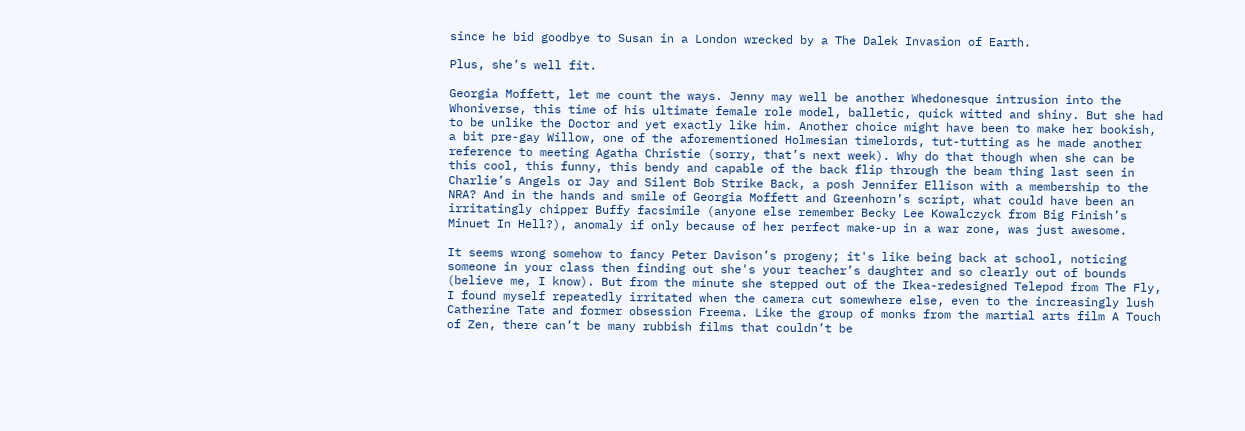since he bid goodbye to Susan in a London wrecked by a The Dalek Invasion of Earth.

Plus, she’s well fit.

Georgia Moffett, let me count the ways. Jenny may well be another Whedonesque intrusion into the Whoniverse, this time of his ultimate female role model, balletic, quick witted and shiny. But she had to be unlike the Doctor and yet exactly like him. Another choice might have been to make her bookish, a bit pre-gay Willow, one of the aforementioned Holmesian timelords, tut-tutting as he made another reference to meeting Agatha Christie (sorry, that’s next week). Why do that though when she can be this cool, this funny, this bendy and capable of the back flip through the beam thing last seen in Charlie’s Angels or Jay and Silent Bob Strike Back, a posh Jennifer Ellison with a membership to the NRA? And in the hands and smile of Georgia Moffett and Greenhorn’s script, what could have been an irritatingly chipper Buffy facsimile (anyone else remember Becky Lee Kowalczyck from Big Finish’s Minuet In Hell?), anomaly if only because of her perfect make-up in a war zone, was just awesome.

It seems wrong somehow to fancy Peter Davison’s progeny; it's like being back at school, noticing someone in your class then finding out she's your teacher’s daughter and so clearly out of bounds (believe me, I know). But from the minute she stepped out of the Ikea-redesigned Telepod from The Fly, I found myself repeatedly irritated when the camera cut somewhere else, even to the increasingly lush Catherine Tate and former obsession Freema. Like the group of monks from the martial arts film A Touch of Zen, there can’t be many rubbish films that couldn’t be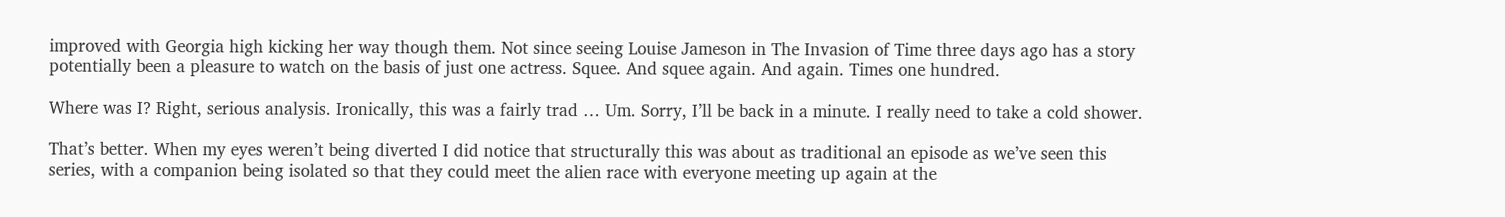improved with Georgia high kicking her way though them. Not since seeing Louise Jameson in The Invasion of Time three days ago has a story potentially been a pleasure to watch on the basis of just one actress. Squee. And squee again. And again. Times one hundred.

Where was I? Right, serious analysis. Ironically, this was a fairly trad … Um. Sorry, I’ll be back in a minute. I really need to take a cold shower.

That’s better. When my eyes weren’t being diverted I did notice that structurally this was about as traditional an episode as we’ve seen this series, with a companion being isolated so that they could meet the alien race with everyone meeting up again at the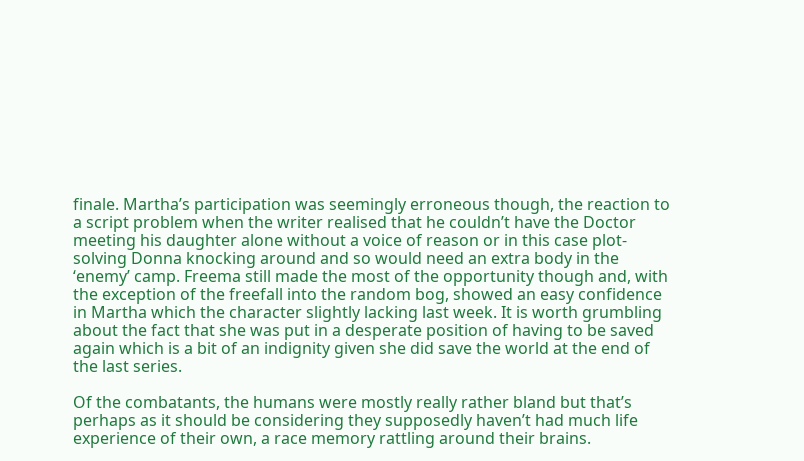finale. Martha’s participation was seemingly erroneous though, the reaction to a script problem when the writer realised that he couldn’t have the Doctor meeting his daughter alone without a voice of reason or in this case plot-solving Donna knocking around and so would need an extra body in the ‘enemy’ camp. Freema still made the most of the opportunity though and, with the exception of the freefall into the random bog, showed an easy confidence in Martha which the character slightly lacking last week. It is worth grumbling about the fact that she was put in a desperate position of having to be saved again which is a bit of an indignity given she did save the world at the end of the last series.

Of the combatants, the humans were mostly really rather bland but that’s perhaps as it should be considering they supposedly haven’t had much life experience of their own, a race memory rattling around their brains.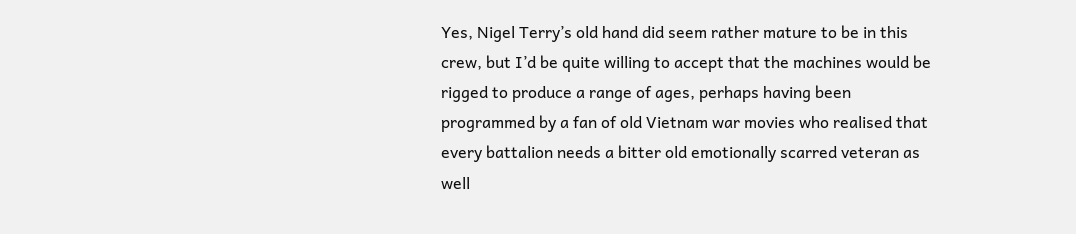Yes, Nigel Terry’s old hand did seem rather mature to be in this crew, but I’d be quite willing to accept that the machines would be rigged to produce a range of ages, perhaps having been programmed by a fan of old Vietnam war movies who realised that every battalion needs a bitter old emotionally scarred veteran as well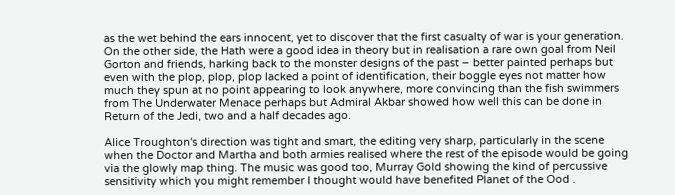as the wet behind the ears innocent, yet to discover that the first casualty of war is your generation. On the other side, the Hath were a good idea in theory but in realisation a rare own goal from Neil Gorton and friends, harking back to the monster designs of the past – better painted perhaps but even with the plop, plop, plop lacked a point of identification, their boggle eyes not matter how much they spun at no point appearing to look anywhere, more convincing than the fish swimmers from The Underwater Menace perhaps but Admiral Akbar showed how well this can be done in Return of the Jedi, two and a half decades ago.

Alice Troughton's direction was tight and smart, the editing very sharp, particularly in the scene when the Doctor and Martha and both armies realised where the rest of the episode would be going via the glowly map thing. The music was good too, Murray Gold showing the kind of percussive sensitivity which you might remember I thought would have benefited Planet of the Ood .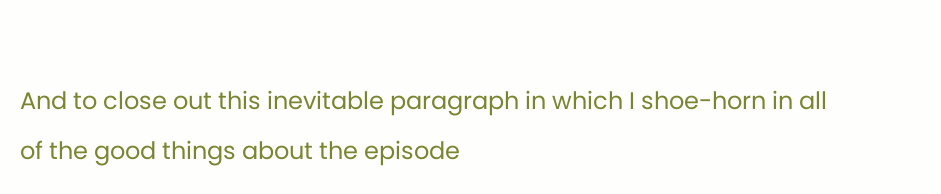And to close out this inevitable paragraph in which I shoe-horn in all of the good things about the episode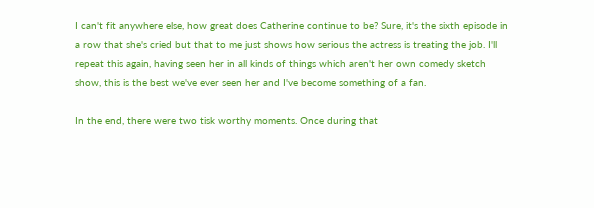I can't fit anywhere else, how great does Catherine continue to be? Sure, it's the sixth episode in a row that she's cried but that to me just shows how serious the actress is treating the job. I'll repeat this again, having seen her in all kinds of things which aren't her own comedy sketch show, this is the best we've ever seen her and I've become something of a fan.

In the end, there were two tisk worthy moments. Once during that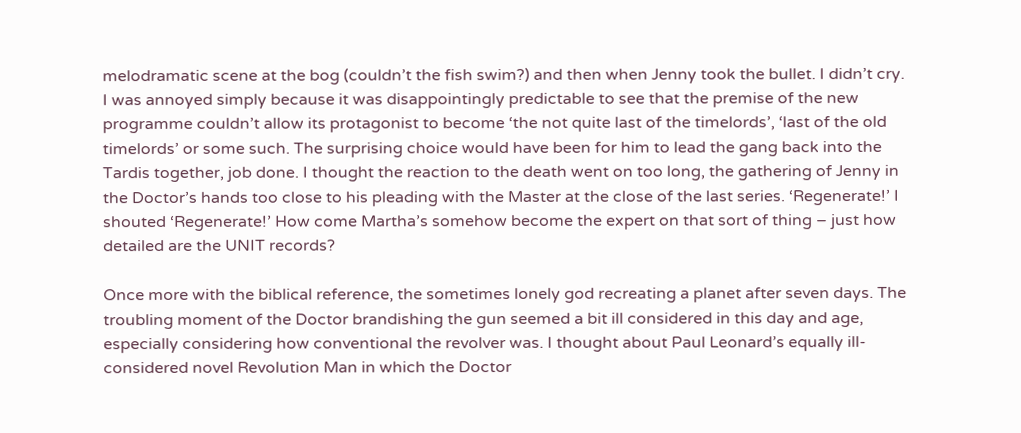melodramatic scene at the bog (couldn’t the fish swim?) and then when Jenny took the bullet. I didn’t cry. I was annoyed simply because it was disappointingly predictable to see that the premise of the new programme couldn’t allow its protagonist to become ‘the not quite last of the timelords’, ‘last of the old timelords’ or some such. The surprising choice would have been for him to lead the gang back into the Tardis together, job done. I thought the reaction to the death went on too long, the gathering of Jenny in the Doctor’s hands too close to his pleading with the Master at the close of the last series. ‘Regenerate!’ I shouted ‘Regenerate!’ How come Martha’s somehow become the expert on that sort of thing – just how detailed are the UNIT records?

Once more with the biblical reference, the sometimes lonely god recreating a planet after seven days. The troubling moment of the Doctor brandishing the gun seemed a bit ill considered in this day and age, especially considering how conventional the revolver was. I thought about Paul Leonard’s equally ill-considered novel Revolution Man in which the Doctor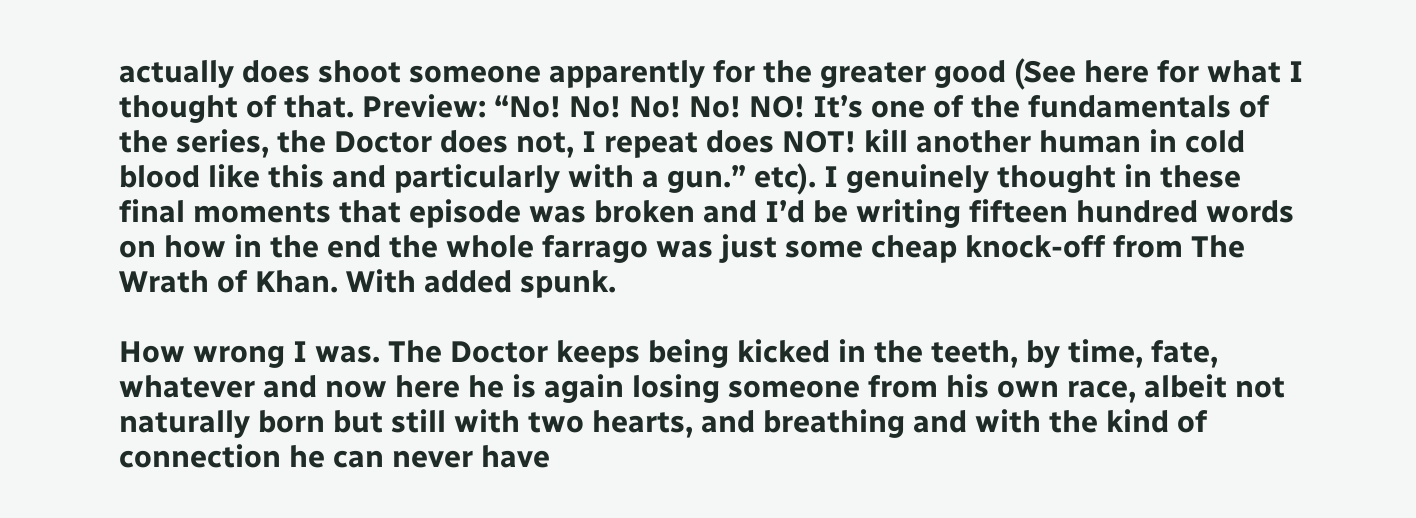actually does shoot someone apparently for the greater good (See here for what I thought of that. Preview: “No! No! No! No! NO! It’s one of the fundamentals of the series, the Doctor does not, I repeat does NOT! kill another human in cold blood like this and particularly with a gun.” etc). I genuinely thought in these final moments that episode was broken and I’d be writing fifteen hundred words on how in the end the whole farrago was just some cheap knock-off from The Wrath of Khan. With added spunk.

How wrong I was. The Doctor keeps being kicked in the teeth, by time, fate, whatever and now here he is again losing someone from his own race, albeit not naturally born but still with two hearts, and breathing and with the kind of connection he can never have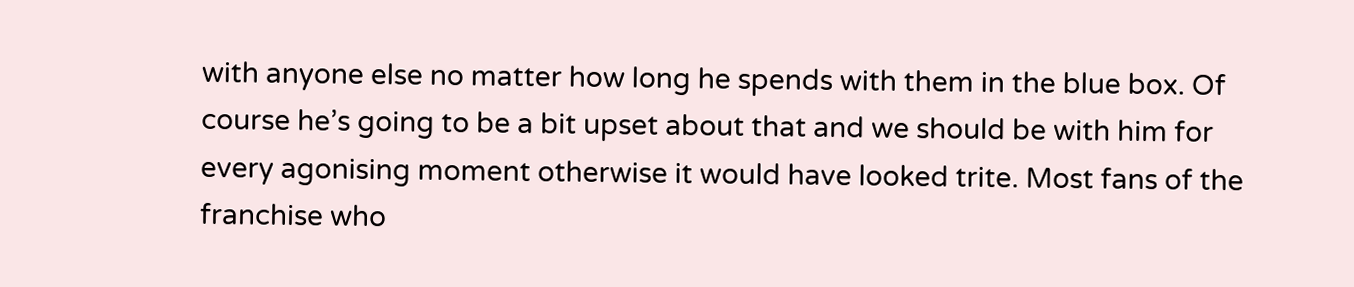with anyone else no matter how long he spends with them in the blue box. Of course he’s going to be a bit upset about that and we should be with him for every agonising moment otherwise it would have looked trite. Most fans of the franchise who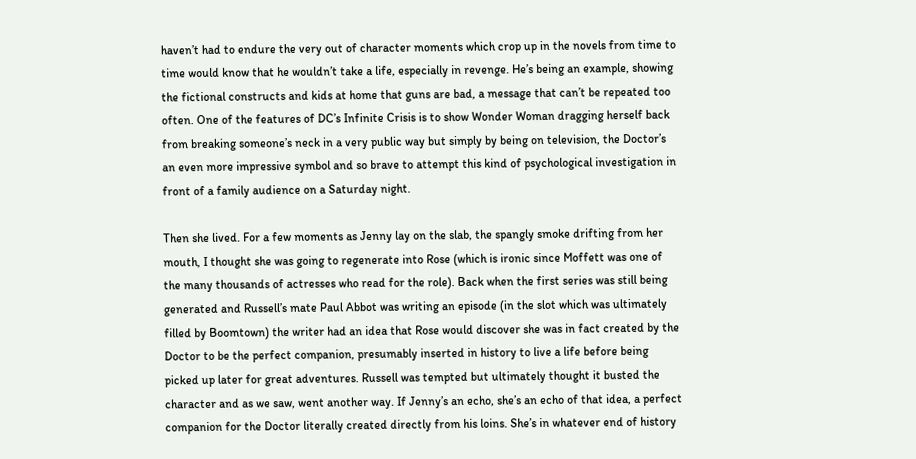haven’t had to endure the very out of character moments which crop up in the novels from time to time would know that he wouldn’t take a life, especially in revenge. He’s being an example, showing the fictional constructs and kids at home that guns are bad, a message that can’t be repeated too often. One of the features of DC’s Infinite Crisis is to show Wonder Woman dragging herself back from breaking someone’s neck in a very public way but simply by being on television, the Doctor’s an even more impressive symbol and so brave to attempt this kind of psychological investigation in front of a family audience on a Saturday night.

Then she lived. For a few moments as Jenny lay on the slab, the spangly smoke drifting from her mouth, I thought she was going to regenerate into Rose (which is ironic since Moffett was one of the many thousands of actresses who read for the role). Back when the first series was still being generated and Russell’s mate Paul Abbot was writing an episode (in the slot which was ultimately filled by Boomtown) the writer had an idea that Rose would discover she was in fact created by the Doctor to be the perfect companion, presumably inserted in history to live a life before being picked up later for great adventures. Russell was tempted but ultimately thought it busted the character and as we saw, went another way. If Jenny’s an echo, she’s an echo of that idea, a perfect companion for the Doctor literally created directly from his loins. She’s in whatever end of history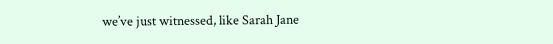we’ve just witnessed, like Sarah Jane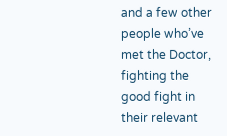and a few other people who’ve met the Doctor, fighting the good fight in their relevant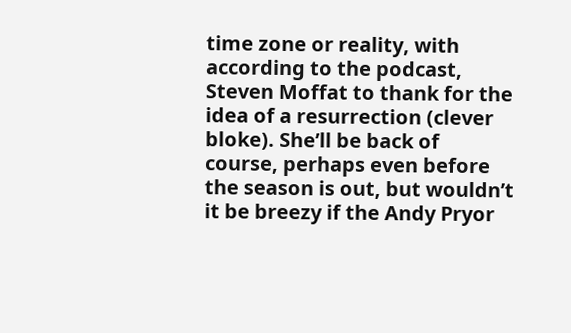time zone or reality, with according to the podcast, Steven Moffat to thank for the idea of a resurrection (clever bloke). She’ll be back of course, perhaps even before the season is out, but wouldn’t it be breezy if the Andy Pryor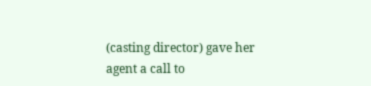(casting director) gave her agent a call to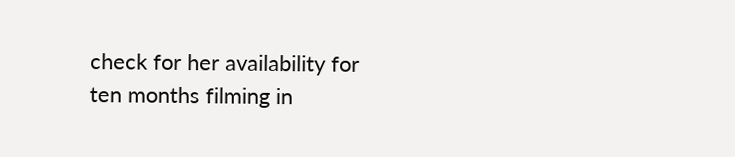check for her availability for ten months filming in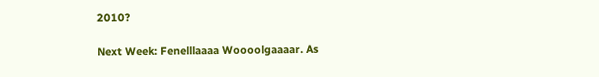2010?

Next Week: Fenelllaaaa Woooolgaaaar. As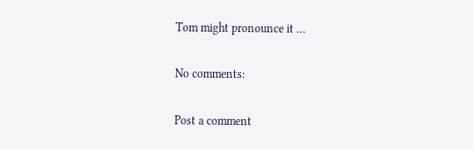Tom might pronounce it …

No comments:

Post a comment